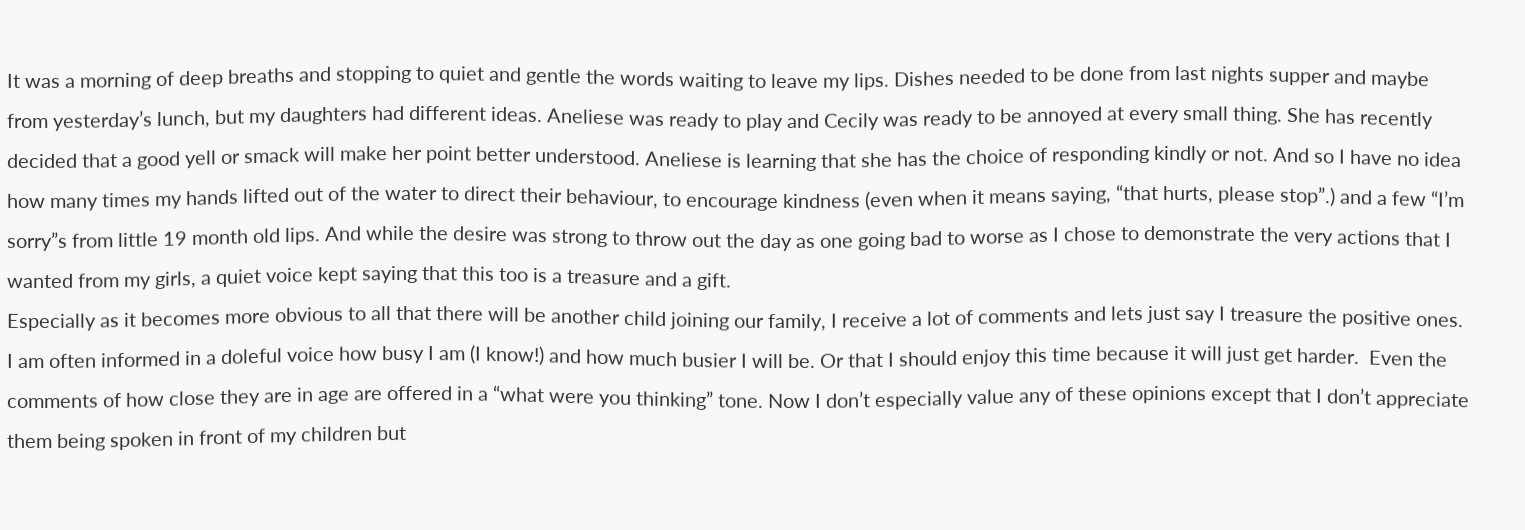It was a morning of deep breaths and stopping to quiet and gentle the words waiting to leave my lips. Dishes needed to be done from last nights supper and maybe from yesterday’s lunch, but my daughters had different ideas. Aneliese was ready to play and Cecily was ready to be annoyed at every small thing. She has recently decided that a good yell or smack will make her point better understood. Aneliese is learning that she has the choice of responding kindly or not. And so I have no idea how many times my hands lifted out of the water to direct their behaviour, to encourage kindness (even when it means saying, “that hurts, please stop”.) and a few “I’m sorry”s from little 19 month old lips. And while the desire was strong to throw out the day as one going bad to worse as I chose to demonstrate the very actions that I wanted from my girls, a quiet voice kept saying that this too is a treasure and a gift.
Especially as it becomes more obvious to all that there will be another child joining our family, I receive a lot of comments and lets just say I treasure the positive ones. I am often informed in a doleful voice how busy I am (I know!) and how much busier I will be. Or that I should enjoy this time because it will just get harder.  Even the comments of how close they are in age are offered in a “what were you thinking” tone. Now I don’t especially value any of these opinions except that I don’t appreciate them being spoken in front of my children but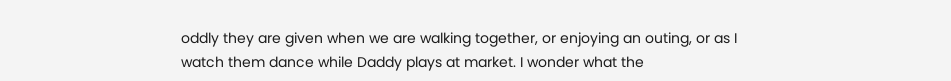oddly they are given when we are walking together, or enjoying an outing, or as I watch them dance while Daddy plays at market. I wonder what the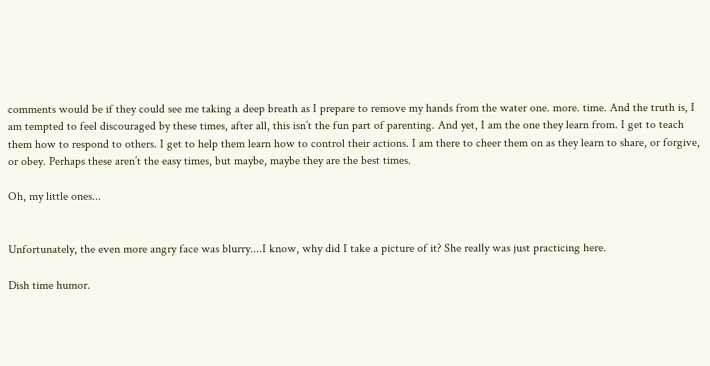comments would be if they could see me taking a deep breath as I prepare to remove my hands from the water one. more. time. And the truth is, I am tempted to feel discouraged by these times, after all, this isn’t the fun part of parenting. And yet, I am the one they learn from. I get to teach them how to respond to others. I get to help them learn how to control their actions. I am there to cheer them on as they learn to share, or forgive, or obey. Perhaps these aren’t the easy times, but maybe, maybe they are the best times.

Oh, my little ones...


Unfortunately, the even more angry face was blurry....I know, why did I take a picture of it? She really was just practicing here.

Dish time humor.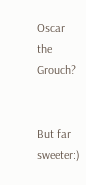Oscar the Grouch?


But far sweeter:)